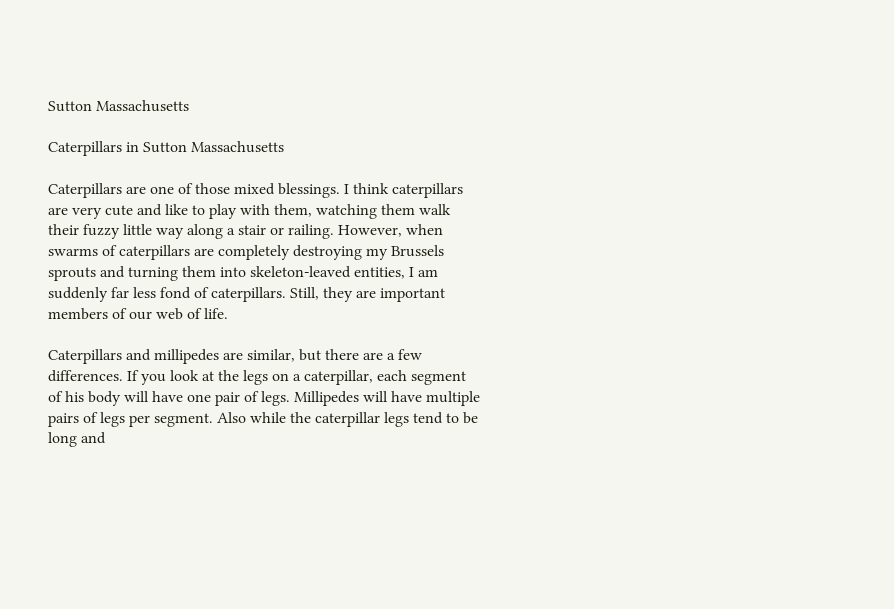Sutton Massachusetts

Caterpillars in Sutton Massachusetts

Caterpillars are one of those mixed blessings. I think caterpillars are very cute and like to play with them, watching them walk their fuzzy little way along a stair or railing. However, when swarms of caterpillars are completely destroying my Brussels sprouts and turning them into skeleton-leaved entities, I am suddenly far less fond of caterpillars. Still, they are important members of our web of life.

Caterpillars and millipedes are similar, but there are a few differences. If you look at the legs on a caterpillar, each segment of his body will have one pair of legs. Millipedes will have multiple pairs of legs per segment. Also while the caterpillar legs tend to be long and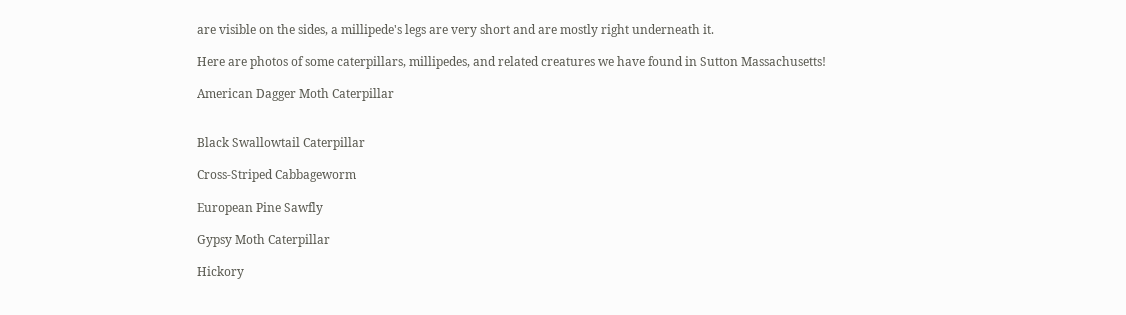are visible on the sides, a millipede's legs are very short and are mostly right underneath it.

Here are photos of some caterpillars, millipedes, and related creatures we have found in Sutton Massachusetts!

American Dagger Moth Caterpillar


Black Swallowtail Caterpillar

Cross-Striped Cabbageworm

European Pine Sawfly

Gypsy Moth Caterpillar

Hickory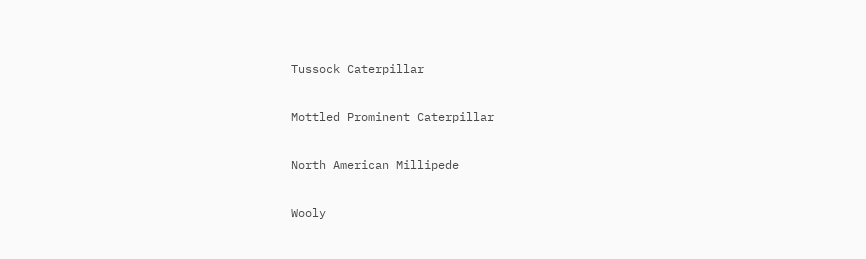Tussock Caterpillar

Mottled Prominent Caterpillar

North American Millipede

Wooly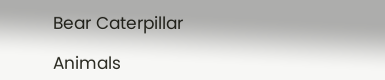Bear Caterpillar

Animals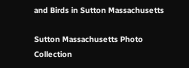and Birds in Sutton Massachusetts

Sutton Massachusetts Photo Collection